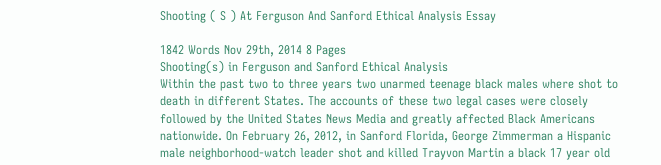Shooting ( S ) At Ferguson And Sanford Ethical Analysis Essay

1842 Words Nov 29th, 2014 8 Pages
Shooting(s) in Ferguson and Sanford Ethical Analysis
Within the past two to three years two unarmed teenage black males where shot to death in different States. The accounts of these two legal cases were closely followed by the United States News Media and greatly affected Black Americans nationwide. On February 26, 2012, in Sanford Florida, George Zimmerman a Hispanic male neighborhood-watch leader shot and killed Trayvon Martin a black 17 year old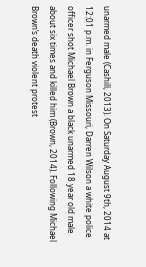unarmed male (Cashill, 2013). On Saturday August 9th, 2014 at 12:01 p.m. in Ferguson Missouri, Darren Wilson a white police officer shot Michael Brown a black unarmed 18 year old male about six times and killed him (Brown, 2014). Following Michael Brown’s death violent protest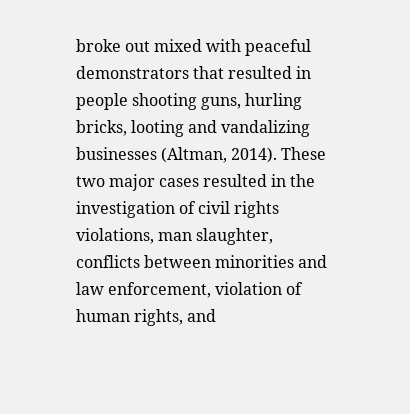broke out mixed with peaceful demonstrators that resulted in people shooting guns, hurling bricks, looting and vandalizing businesses (Altman, 2014). These two major cases resulted in the investigation of civil rights violations, man slaughter, conflicts between minorities and law enforcement, violation of human rights, and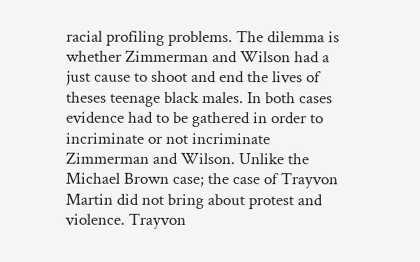racial profiling problems. The dilemma is whether Zimmerman and Wilson had a just cause to shoot and end the lives of theses teenage black males. In both cases evidence had to be gathered in order to incriminate or not incriminate Zimmerman and Wilson. Unlike the Michael Brown case; the case of Trayvon Martin did not bring about protest and violence. Trayvon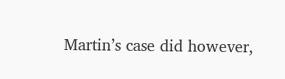Martin’s case did however,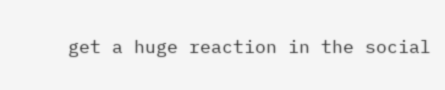get a huge reaction in the social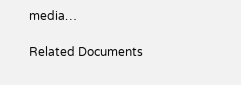media…

Related Documents